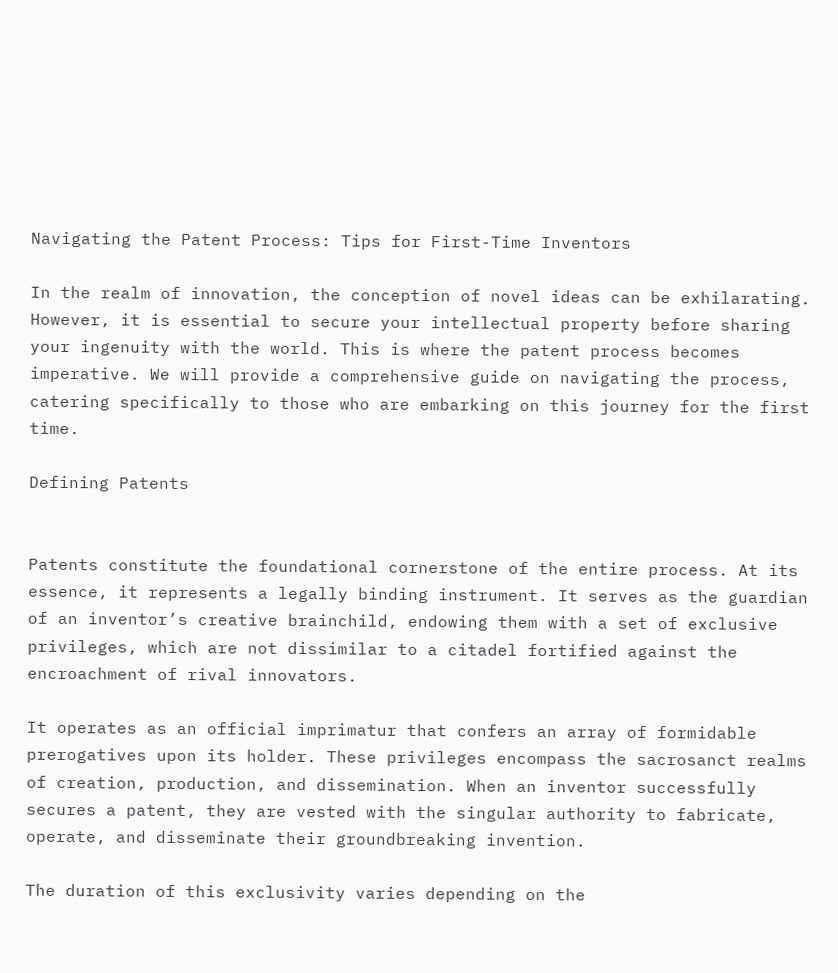Navigating the Patent Process: Tips for First-Time Inventors

In the realm of innovation, the conception of novel ideas can be exhilarating. However, it is essential to secure your intellectual property before sharing your ingenuity with the world. This is where the patent process becomes imperative. We will provide a comprehensive guide on navigating the process, catering specifically to those who are embarking on this journey for the first time.

Defining Patents


Patents constitute the foundational cornerstone of the entire process. At its essence, it represents a legally binding instrument. It serves as the guardian of an inventor’s creative brainchild, endowing them with a set of exclusive privileges, which are not dissimilar to a citadel fortified against the encroachment of rival innovators.

It operates as an official imprimatur that confers an array of formidable prerogatives upon its holder. These privileges encompass the sacrosanct realms of creation, production, and dissemination. When an inventor successfully secures a patent, they are vested with the singular authority to fabricate, operate, and disseminate their groundbreaking invention.

The duration of this exclusivity varies depending on the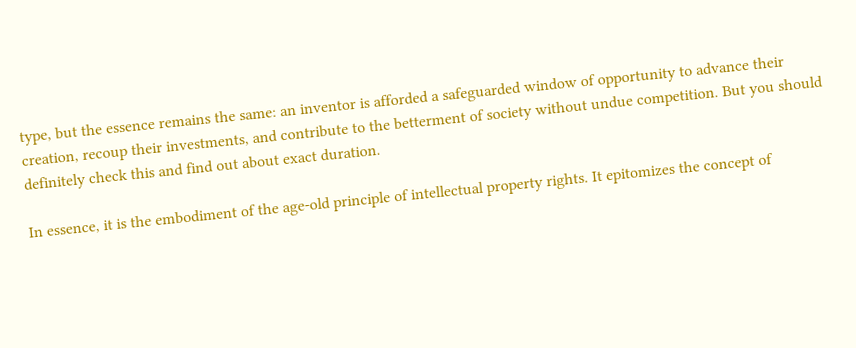type, but the essence remains the same: an inventor is afforded a safeguarded window of opportunity to advance their creation, recoup their investments, and contribute to the betterment of society without undue competition. But you should definitely check this and find out about exact duration.

In essence, it is the embodiment of the age-old principle of intellectual property rights. It epitomizes the concept of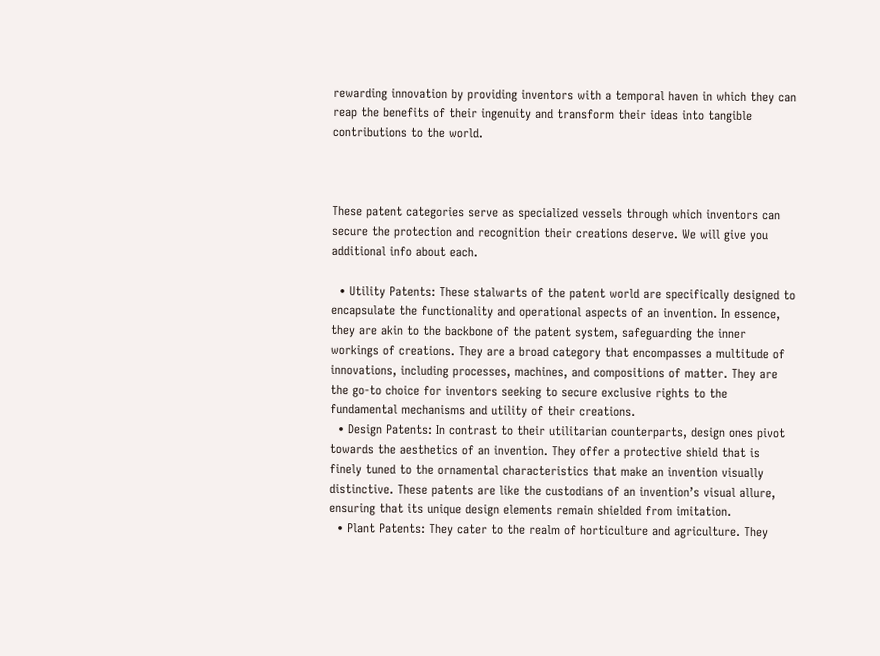rewarding innovation by providing inventors with a temporal haven in which they can reap the benefits of their ingenuity and transform their ideas into tangible contributions to the world.



These patent categories serve as specialized vessels through which inventors can secure the protection and recognition their creations deserve. We will give you additional info about each.

  • Utility Patents: These stalwarts of the patent world are specifically designed to encapsulate the functionality and operational aspects of an invention. In essence, they are akin to the backbone of the patent system, safeguarding the inner workings of creations. They are a broad category that encompasses a multitude of innovations, including processes, machines, and compositions of matter. They are the go-to choice for inventors seeking to secure exclusive rights to the fundamental mechanisms and utility of their creations.
  • Design Patents: In contrast to their utilitarian counterparts, design ones pivot towards the aesthetics of an invention. They offer a protective shield that is finely tuned to the ornamental characteristics that make an invention visually distinctive. These patents are like the custodians of an invention’s visual allure, ensuring that its unique design elements remain shielded from imitation.
  • Plant Patents: They cater to the realm of horticulture and agriculture. They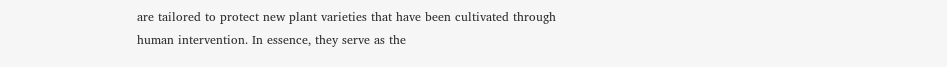are tailored to protect new plant varieties that have been cultivated through human intervention. In essence, they serve as the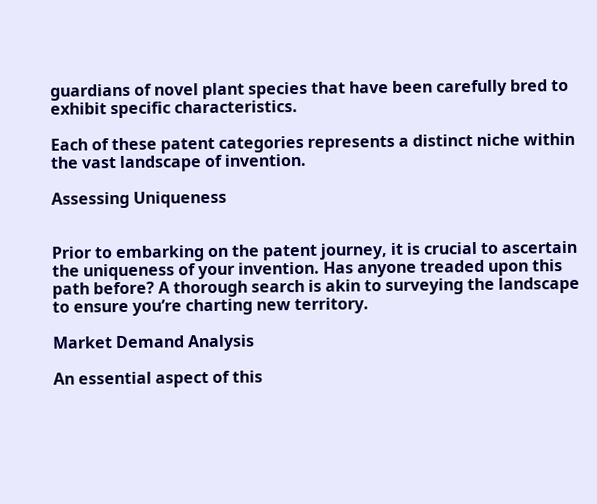guardians of novel plant species that have been carefully bred to exhibit specific characteristics.

Each of these patent categories represents a distinct niche within the vast landscape of invention.

Assessing Uniqueness


Prior to embarking on the patent journey, it is crucial to ascertain the uniqueness of your invention. Has anyone treaded upon this path before? A thorough search is akin to surveying the landscape to ensure you’re charting new territory.

Market Demand Analysis

An essential aspect of this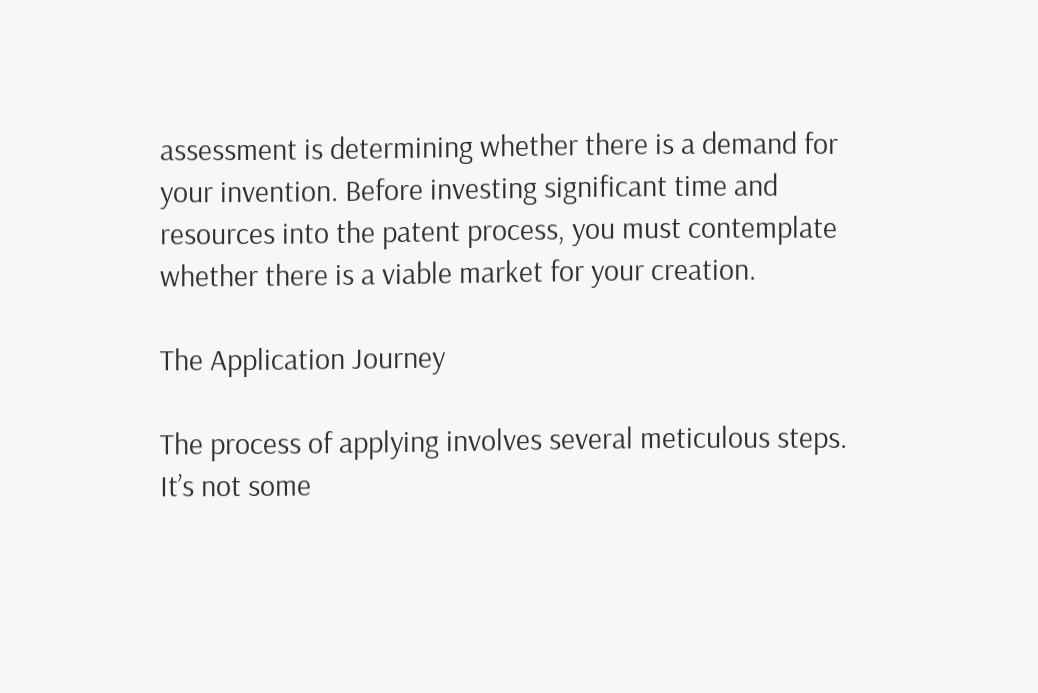assessment is determining whether there is a demand for your invention. Before investing significant time and resources into the patent process, you must contemplate whether there is a viable market for your creation.

The Application Journey

The process of applying involves several meticulous steps. It’s not some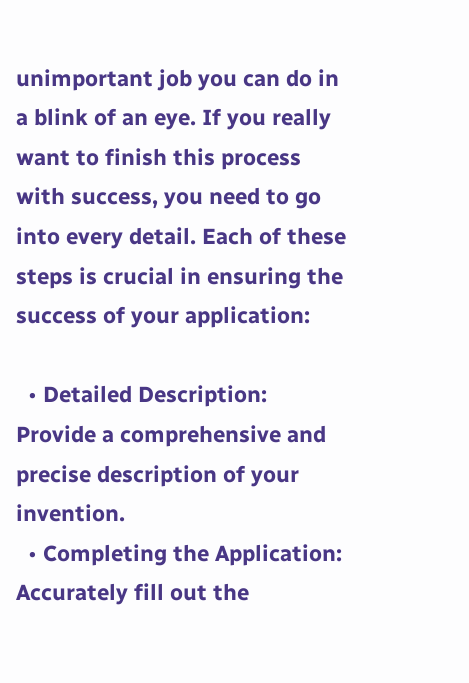unimportant job you can do in a blink of an eye. If you really want to finish this process with success, you need to go into every detail. Each of these steps is crucial in ensuring the success of your application:

  • Detailed Description: Provide a comprehensive and precise description of your invention.
  • Completing the Application: Accurately fill out the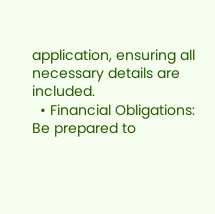application, ensuring all necessary details are included.
  • Financial Obligations: Be prepared to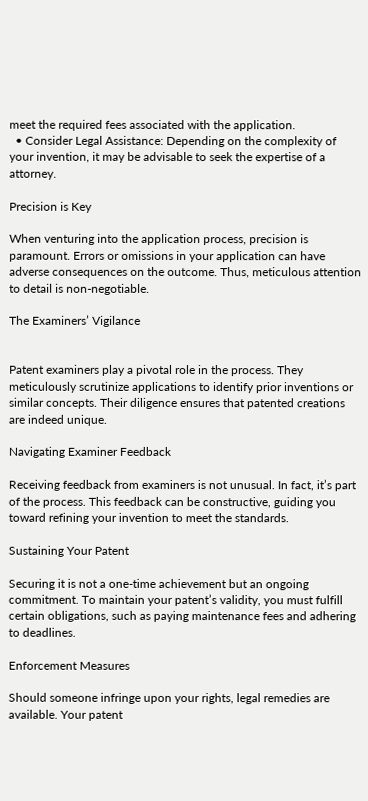meet the required fees associated with the application.
  • Consider Legal Assistance: Depending on the complexity of your invention, it may be advisable to seek the expertise of a attorney.

Precision is Key

When venturing into the application process, precision is paramount. Errors or omissions in your application can have adverse consequences on the outcome. Thus, meticulous attention to detail is non-negotiable.

The Examiners’ Vigilance


Patent examiners play a pivotal role in the process. They meticulously scrutinize applications to identify prior inventions or similar concepts. Their diligence ensures that patented creations are indeed unique.

Navigating Examiner Feedback

Receiving feedback from examiners is not unusual. In fact, it’s part of the process. This feedback can be constructive, guiding you toward refining your invention to meet the standards.

Sustaining Your Patent

Securing it is not a one-time achievement but an ongoing commitment. To maintain your patent’s validity, you must fulfill certain obligations, such as paying maintenance fees and adhering to deadlines.

Enforcement Measures

Should someone infringe upon your rights, legal remedies are available. Your patent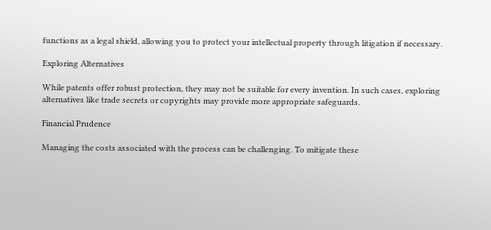functions as a legal shield, allowing you to protect your intellectual property through litigation if necessary.

Exploring Alternatives

While patents offer robust protection, they may not be suitable for every invention. In such cases, exploring alternatives like trade secrets or copyrights may provide more appropriate safeguards.

Financial Prudence

Managing the costs associated with the process can be challenging. To mitigate these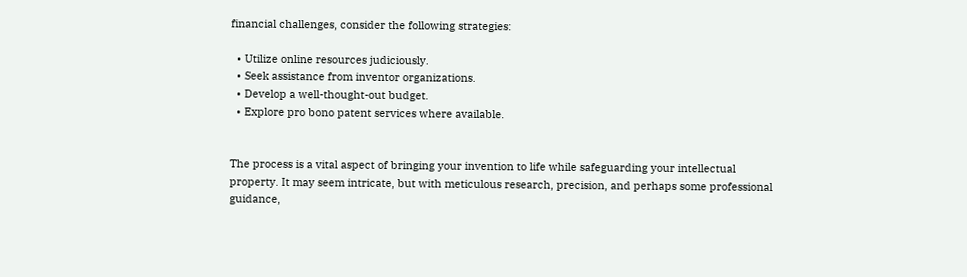financial challenges, consider the following strategies:

  • Utilize online resources judiciously.
  • Seek assistance from inventor organizations.
  • Develop a well-thought-out budget.
  • Explore pro bono patent services where available.


The process is a vital aspect of bringing your invention to life while safeguarding your intellectual property. It may seem intricate, but with meticulous research, precision, and perhaps some professional guidance,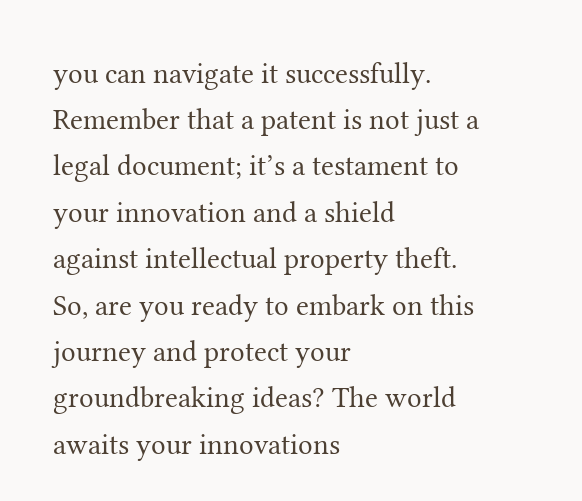you can navigate it successfully. Remember that a patent is not just a legal document; it’s a testament to your innovation and a shield against intellectual property theft. So, are you ready to embark on this journey and protect your groundbreaking ideas? The world awaits your innovations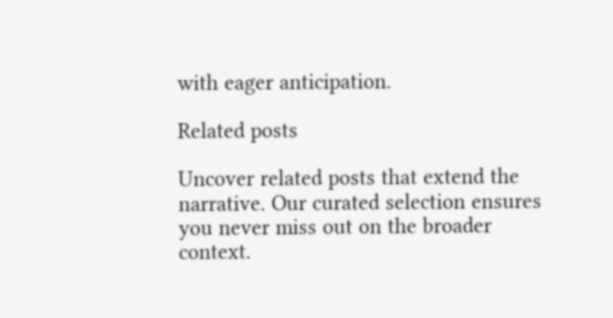with eager anticipation.

Related posts

Uncover related posts that extend the narrative. Our curated selection ensures you never miss out on the broader context.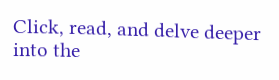Click, read, and delve deeper into the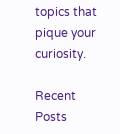topics that pique your curiosity.

Recent Posts